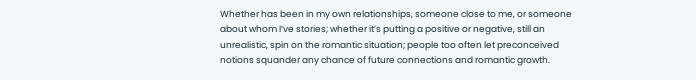Whether has been in my own relationships, someone close to me, or someone about whom I’ve stories; whether it’s putting a positive or negative, still an unrealistic, spin on the romantic situation; people too often let preconceived notions squander any chance of future connections and romantic growth.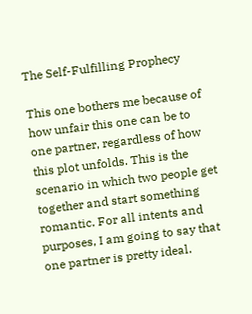The Self-Fulfilling Prophecy

This one bothers me because of how unfair this one can be to one partner, regardless of how this plot unfolds. This is the scenario in which two people get together and start something romantic. For all intents and purposes, I am going to say that one partner is pretty ideal.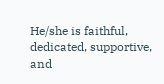He/she is faithful, dedicated, supportive, and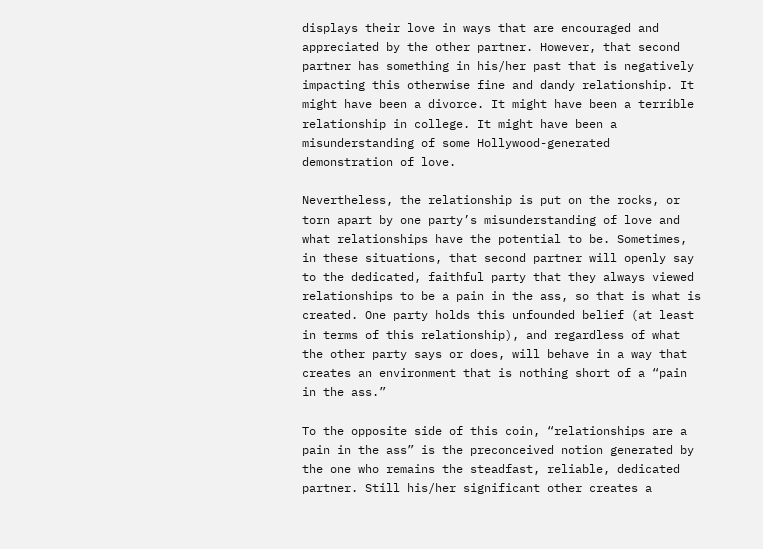displays their love in ways that are encouraged and appreciated by the other partner. However, that second partner has something in his/her past that is negatively impacting this otherwise fine and dandy relationship. It might have been a divorce. It might have been a terrible relationship in college. It might have been a misunderstanding of some Hollywood-generated demonstration of love.

Nevertheless, the relationship is put on the rocks, or torn apart by one party’s misunderstanding of love and what relationships have the potential to be. Sometimes, in these situations, that second partner will openly say to the dedicated, faithful party that they always viewed relationships to be a pain in the ass, so that is what is created. One party holds this unfounded belief (at least in terms of this relationship), and regardless of what the other party says or does, will behave in a way that creates an environment that is nothing short of a “pain in the ass.”

To the opposite side of this coin, “relationships are a pain in the ass” is the preconceived notion generated by the one who remains the steadfast, reliable, dedicated partner. Still his/her significant other creates a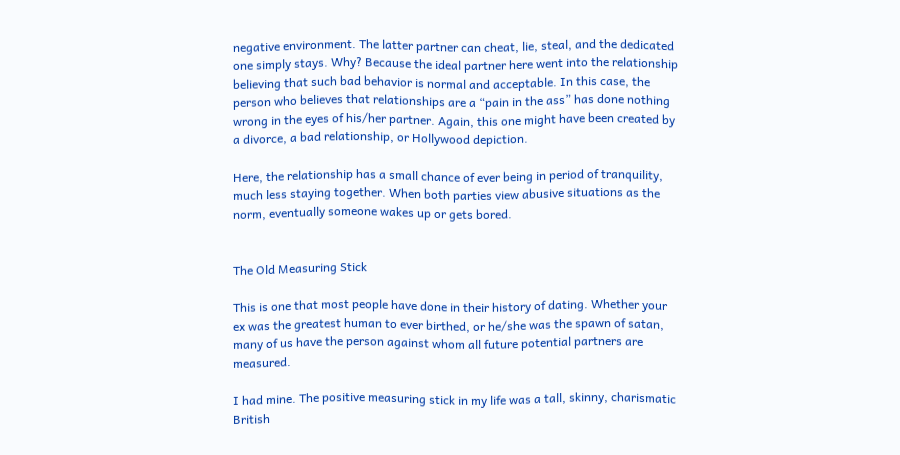negative environment. The latter partner can cheat, lie, steal, and the dedicated one simply stays. Why? Because the ideal partner here went into the relationship believing that such bad behavior is normal and acceptable. In this case, the person who believes that relationships are a “pain in the ass” has done nothing wrong in the eyes of his/her partner. Again, this one might have been created by a divorce, a bad relationship, or Hollywood depiction.

Here, the relationship has a small chance of ever being in period of tranquility, much less staying together. When both parties view abusive situations as the norm, eventually someone wakes up or gets bored.


The Old Measuring Stick

This is one that most people have done in their history of dating. Whether your ex was the greatest human to ever birthed, or he/she was the spawn of satan, many of us have the person against whom all future potential partners are measured.

I had mine. The positive measuring stick in my life was a tall, skinny, charismatic British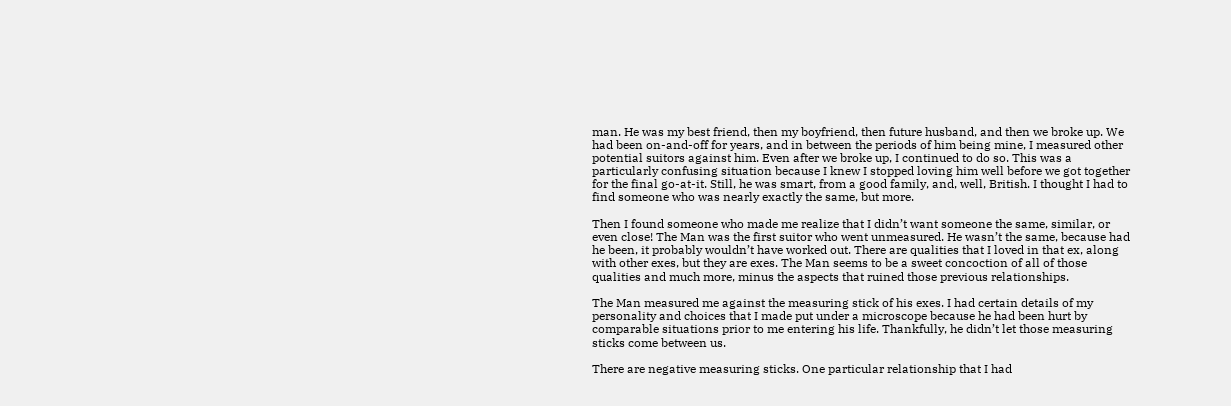man. He was my best friend, then my boyfriend, then future husband, and then we broke up. We had been on-and-off for years, and in between the periods of him being mine, I measured other potential suitors against him. Even after we broke up, I continued to do so. This was a particularly confusing situation because I knew I stopped loving him well before we got together for the final go-at-it. Still, he was smart, from a good family, and, well, British. I thought I had to find someone who was nearly exactly the same, but more.

Then I found someone who made me realize that I didn’t want someone the same, similar, or even close! The Man was the first suitor who went unmeasured. He wasn’t the same, because had he been, it probably wouldn’t have worked out. There are qualities that I loved in that ex, along with other exes, but they are exes. The Man seems to be a sweet concoction of all of those qualities and much more, minus the aspects that ruined those previous relationships.

The Man measured me against the measuring stick of his exes. I had certain details of my personality and choices that I made put under a microscope because he had been hurt by comparable situations prior to me entering his life. Thankfully, he didn’t let those measuring sticks come between us.

There are negative measuring sticks. One particular relationship that I had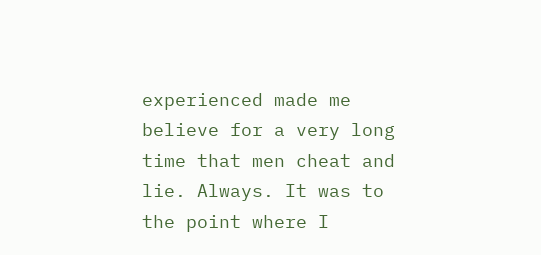experienced made me believe for a very long time that men cheat and lie. Always. It was to the point where I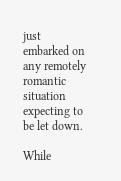just embarked on any remotely romantic situation expecting to be let down.

While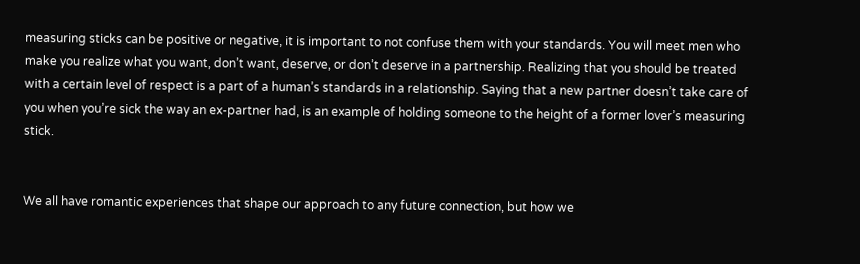measuring sticks can be positive or negative, it is important to not confuse them with your standards. You will meet men who make you realize what you want, don’t want, deserve, or don’t deserve in a partnership. Realizing that you should be treated with a certain level of respect is a part of a human’s standards in a relationship. Saying that a new partner doesn’t take care of you when you’re sick the way an ex-partner had, is an example of holding someone to the height of a former lover’s measuring stick.


We all have romantic experiences that shape our approach to any future connection, but how we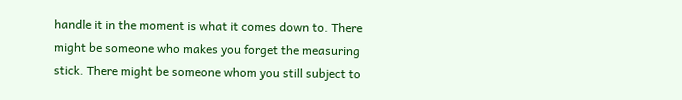handle it in the moment is what it comes down to. There might be someone who makes you forget the measuring stick. There might be someone whom you still subject to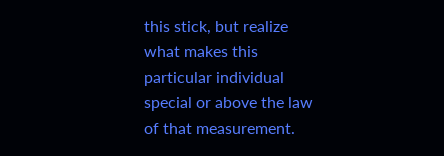this stick, but realize what makes this particular individual special or above the law of that measurement.